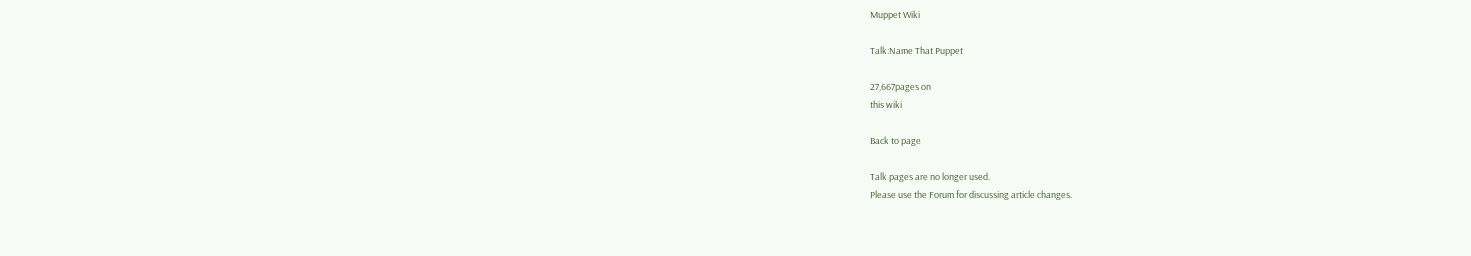Muppet Wiki

Talk:Name That Puppet

27,667pages on
this wiki

Back to page

Talk pages are no longer used.
Please use the Forum for discussing article changes.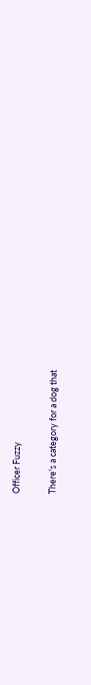Officer Fuzzy

There's a category for a dog that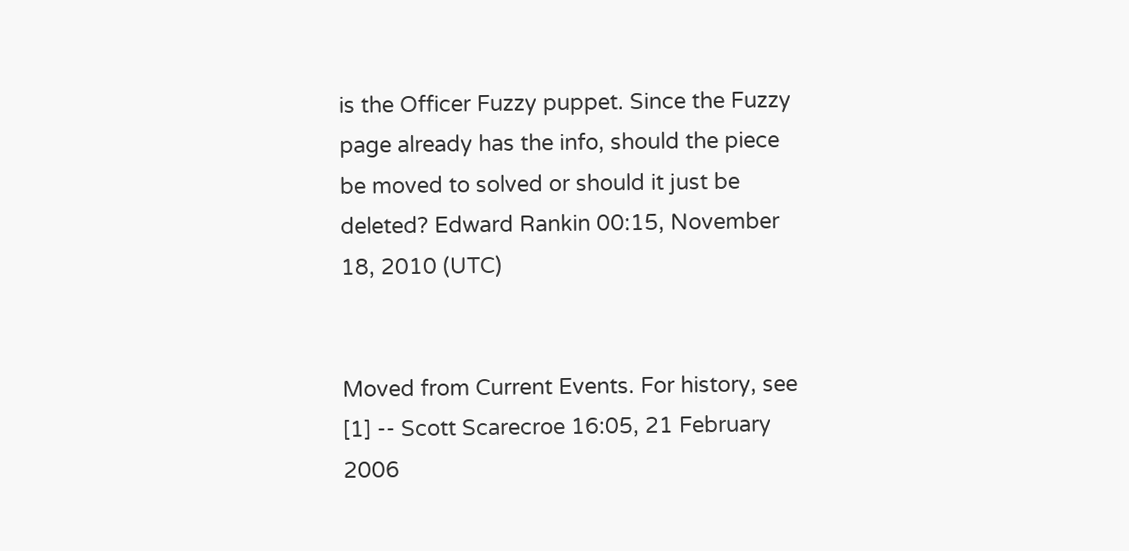is the Officer Fuzzy puppet. Since the Fuzzy page already has the info, should the piece be moved to solved or should it just be deleted? Edward Rankin 00:15, November 18, 2010 (UTC)


Moved from Current Events. For history, see [1] -- Scott Scarecroe 16:05, 21 February 2006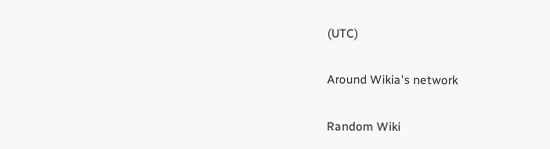(UTC)

Around Wikia's network

Random Wiki